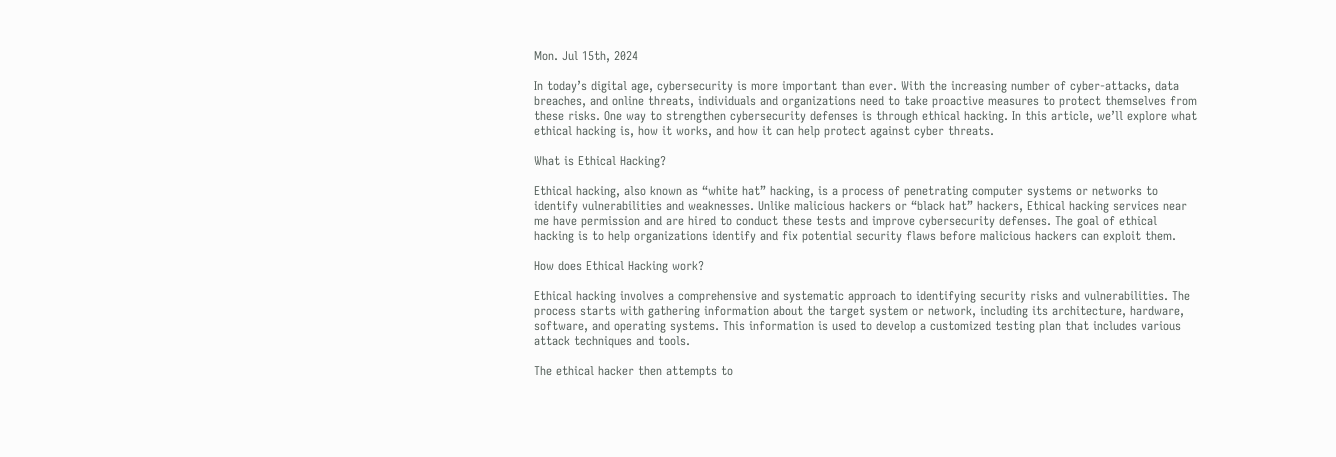Mon. Jul 15th, 2024

In today’s digital age, cybersecurity is more important than ever. With the increasing number of cyber-attacks, data breaches, and online threats, individuals and organizations need to take proactive measures to protect themselves from these risks. One way to strengthen cybersecurity defenses is through ethical hacking. In this article, we’ll explore what ethical hacking is, how it works, and how it can help protect against cyber threats.

What is Ethical Hacking?

Ethical hacking, also known as “white hat” hacking, is a process of penetrating computer systems or networks to identify vulnerabilities and weaknesses. Unlike malicious hackers or “black hat” hackers, Ethical hacking services near me have permission and are hired to conduct these tests and improve cybersecurity defenses. The goal of ethical hacking is to help organizations identify and fix potential security flaws before malicious hackers can exploit them.

How does Ethical Hacking work?

Ethical hacking involves a comprehensive and systematic approach to identifying security risks and vulnerabilities. The process starts with gathering information about the target system or network, including its architecture, hardware, software, and operating systems. This information is used to develop a customized testing plan that includes various attack techniques and tools.

The ethical hacker then attempts to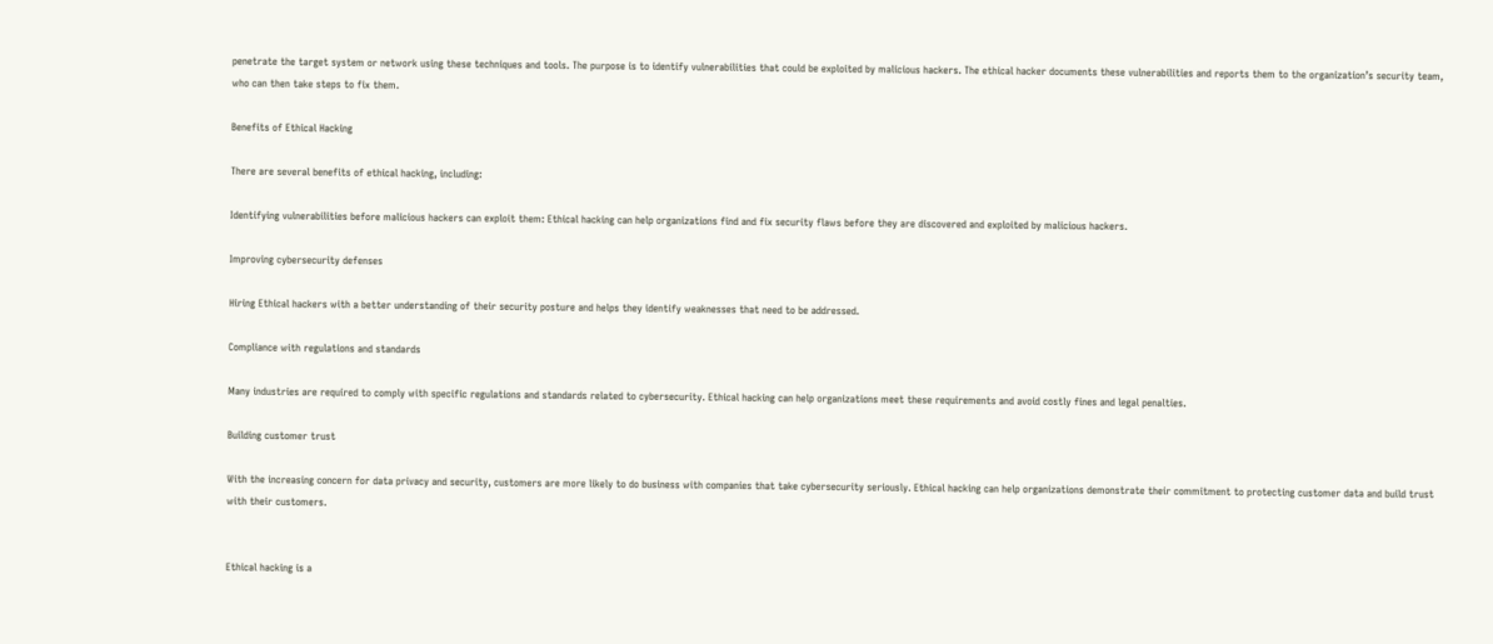penetrate the target system or network using these techniques and tools. The purpose is to identify vulnerabilities that could be exploited by malicious hackers. The ethical hacker documents these vulnerabilities and reports them to the organization’s security team, who can then take steps to fix them.

Benefits of Ethical Hacking

There are several benefits of ethical hacking, including:

Identifying vulnerabilities before malicious hackers can exploit them: Ethical hacking can help organizations find and fix security flaws before they are discovered and exploited by malicious hackers.

Improving cybersecurity defenses

Hiring Ethical hackers with a better understanding of their security posture and helps they identify weaknesses that need to be addressed.

Compliance with regulations and standards

Many industries are required to comply with specific regulations and standards related to cybersecurity. Ethical hacking can help organizations meet these requirements and avoid costly fines and legal penalties.

Building customer trust

With the increasing concern for data privacy and security, customers are more likely to do business with companies that take cybersecurity seriously. Ethical hacking can help organizations demonstrate their commitment to protecting customer data and build trust with their customers.


Ethical hacking is a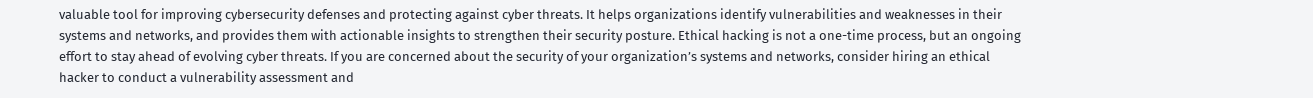valuable tool for improving cybersecurity defenses and protecting against cyber threats. It helps organizations identify vulnerabilities and weaknesses in their systems and networks, and provides them with actionable insights to strengthen their security posture. Ethical hacking is not a one-time process, but an ongoing effort to stay ahead of evolving cyber threats. If you are concerned about the security of your organization’s systems and networks, consider hiring an ethical hacker to conduct a vulnerability assessment and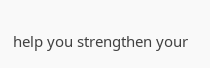help you strengthen your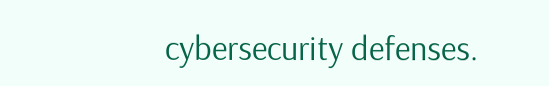cybersecurity defenses.